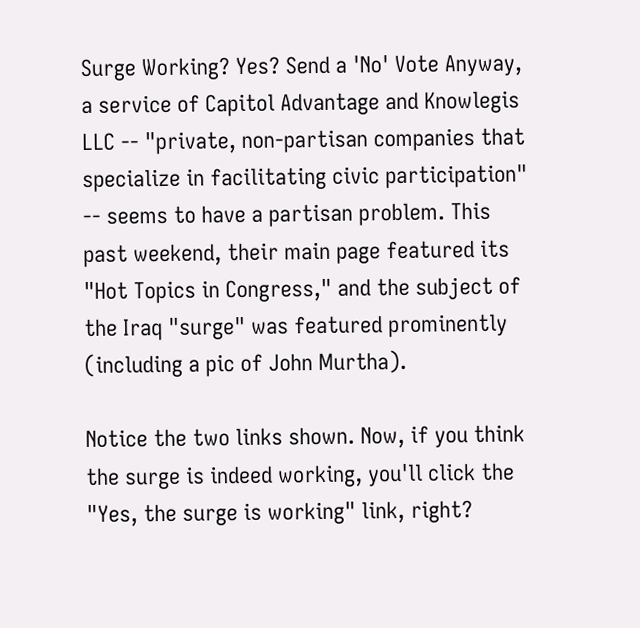Surge Working? Yes? Send a 'No' Vote Anyway, a service of Capitol Advantage and Knowlegis LLC -- "private, non-partisan companies that specialize in facilitating civic participation" -- seems to have a partisan problem. This past weekend, their main page featured its "Hot Topics in Congress," and the subject of the Iraq "surge" was featured prominently (including a pic of John Murtha).

Notice the two links shown. Now, if you think the surge is indeed working, you'll click the "Yes, the surge is working" link, right?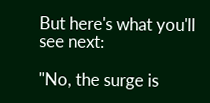But here's what you'll see next:

"No, the surge is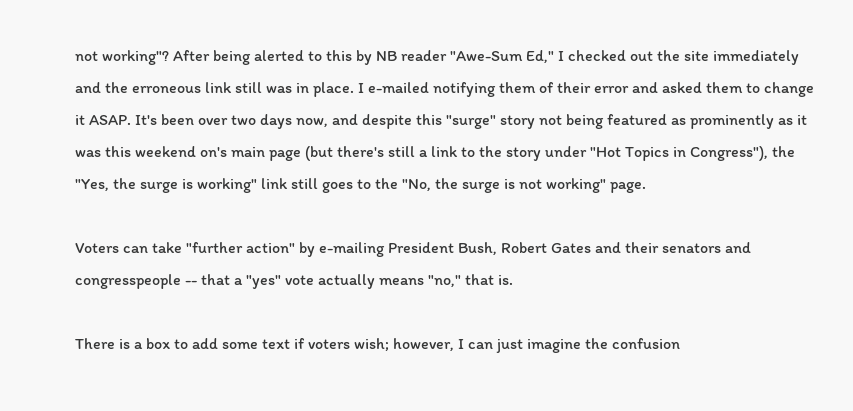not working"? After being alerted to this by NB reader "Awe-Sum Ed," I checked out the site immediately and the erroneous link still was in place. I e-mailed notifying them of their error and asked them to change it ASAP. It's been over two days now, and despite this "surge" story not being featured as prominently as it was this weekend on's main page (but there's still a link to the story under "Hot Topics in Congress"), the "Yes, the surge is working" link still goes to the "No, the surge is not working" page.

Voters can take "further action" by e-mailing President Bush, Robert Gates and their senators and congresspeople -- that a "yes" vote actually means "no," that is.

There is a box to add some text if voters wish; however, I can just imagine the confusion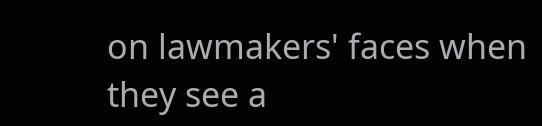on lawmakers' faces when they see a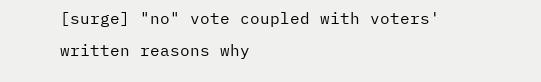[surge] "no" vote coupled with voters' written reasons why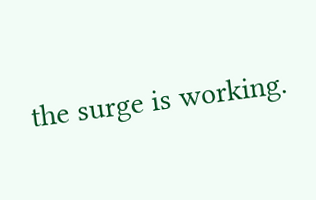the surge is working.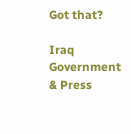Got that?

Iraq Government & Press